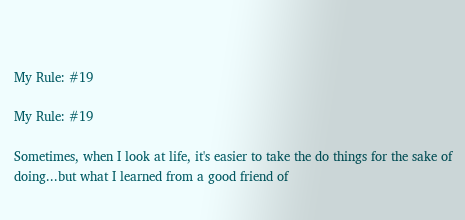My Rule: #19

My Rule: #19

Sometimes, when I look at life, it's easier to take the do things for the sake of doing...but what I learned from a good friend of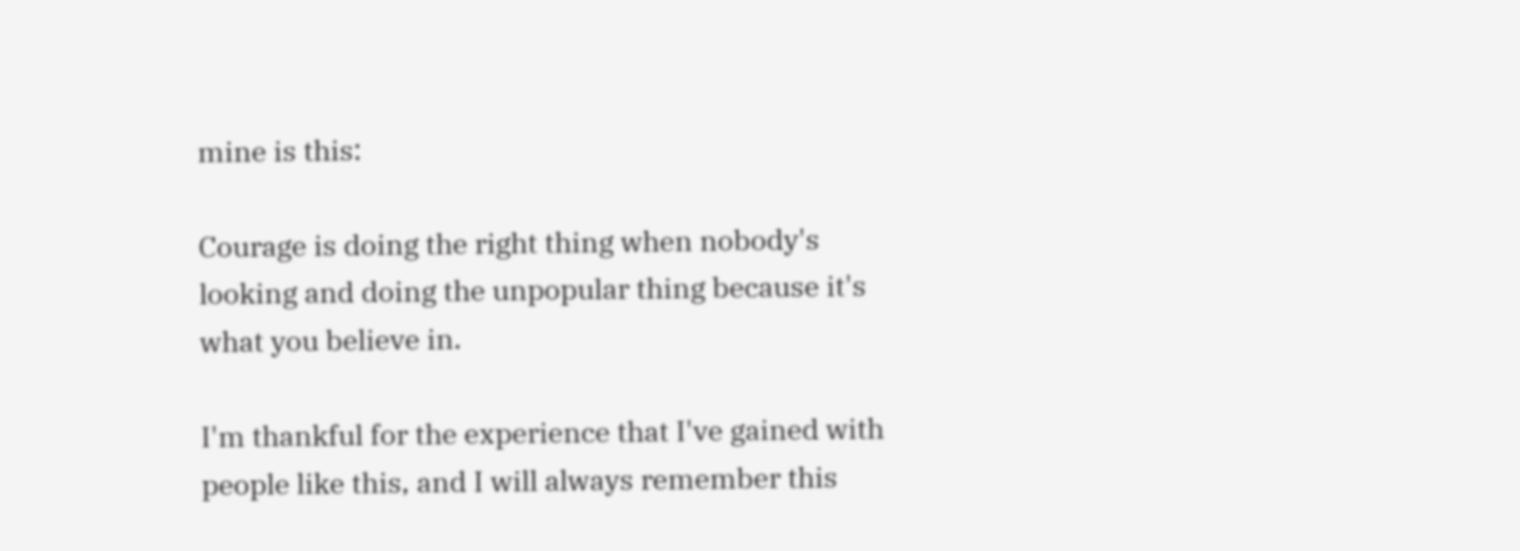mine is this:

Courage is doing the right thing when nobody's looking and doing the unpopular thing because it's what you believe in.

I'm thankful for the experience that I've gained with people like this, and I will always remember this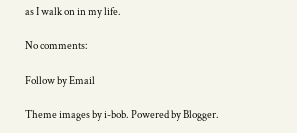as I walk on in my life.

No comments:

Follow by Email

Theme images by i-bob. Powered by Blogger.